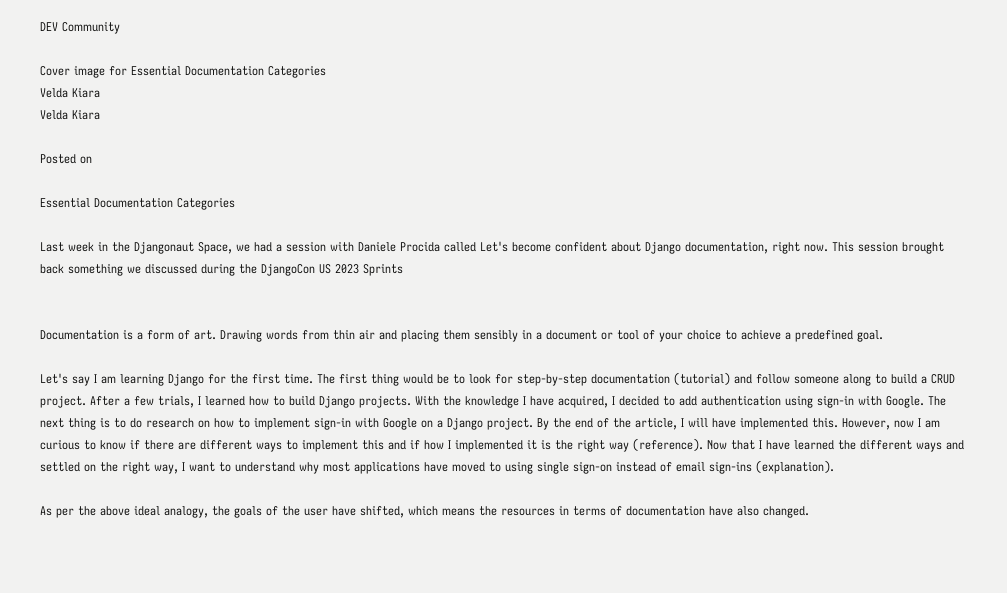DEV Community

Cover image for Essential Documentation Categories
Velda Kiara
Velda Kiara

Posted on

Essential Documentation Categories

Last week in the Djangonaut Space, we had a session with Daniele Procida called Let's become confident about Django documentation, right now. This session brought back something we discussed during the DjangoCon US 2023 Sprints


Documentation is a form of art. Drawing words from thin air and placing them sensibly in a document or tool of your choice to achieve a predefined goal.

Let's say I am learning Django for the first time. The first thing would be to look for step-by-step documentation (tutorial) and follow someone along to build a CRUD project. After a few trials, I learned how to build Django projects. With the knowledge I have acquired, I decided to add authentication using sign-in with Google. The next thing is to do research on how to implement sign-in with Google on a Django project. By the end of the article, I will have implemented this. However, now I am curious to know if there are different ways to implement this and if how I implemented it is the right way (reference). Now that I have learned the different ways and settled on the right way, I want to understand why most applications have moved to using single sign-on instead of email sign-ins (explanation).

As per the above ideal analogy, the goals of the user have shifted, which means the resources in terms of documentation have also changed.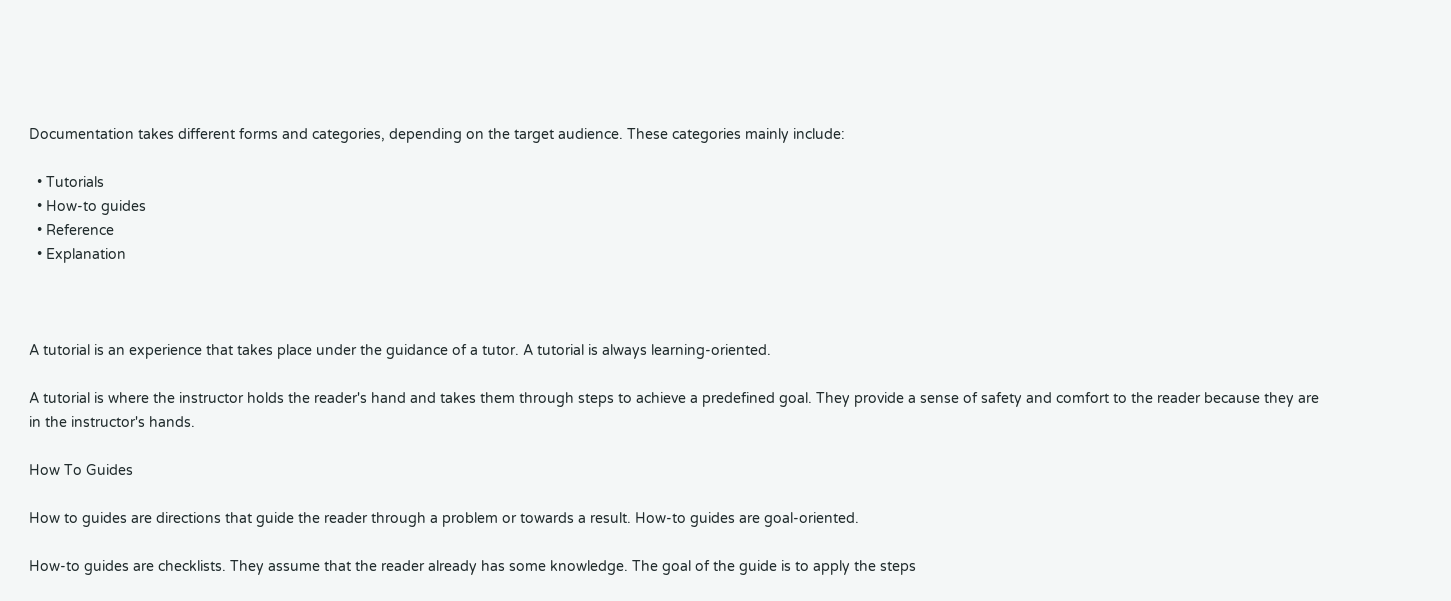Documentation takes different forms and categories, depending on the target audience. These categories mainly include:

  • Tutorials
  • How-to guides
  • Reference
  • Explanation



A tutorial is an experience that takes place under the guidance of a tutor. A tutorial is always learning-oriented.

A tutorial is where the instructor holds the reader's hand and takes them through steps to achieve a predefined goal. They provide a sense of safety and comfort to the reader because they are in the instructor's hands.

How To Guides

How to guides are directions that guide the reader through a problem or towards a result. How-to guides are goal-oriented.

How-to guides are checklists. They assume that the reader already has some knowledge. The goal of the guide is to apply the steps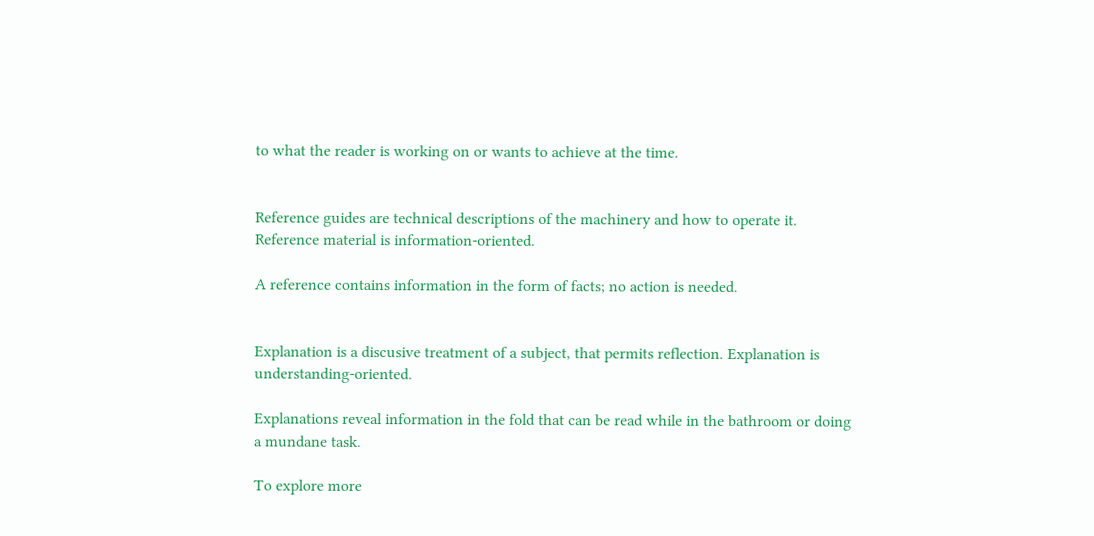to what the reader is working on or wants to achieve at the time.


Reference guides are technical descriptions of the machinery and how to operate it. Reference material is information-oriented.

A reference contains information in the form of facts; no action is needed.


Explanation is a discusive treatment of a subject, that permits reflection. Explanation is understanding-oriented.

Explanations reveal information in the fold that can be read while in the bathroom or doing a mundane task.

To explore more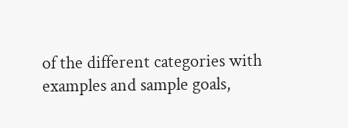of the different categories with examples and sample goals,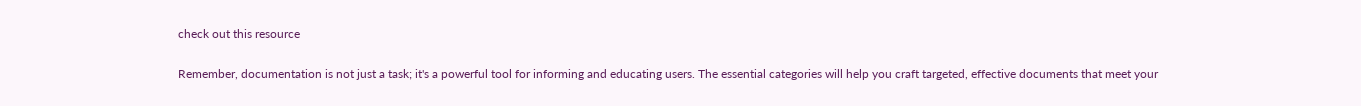check out this resource

Remember, documentation is not just a task; it's a powerful tool for informing and educating users. The essential categories will help you craft targeted, effective documents that meet your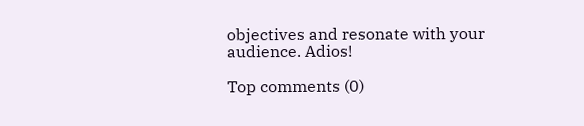objectives and resonate with your audience. Adios!

Top comments (0)